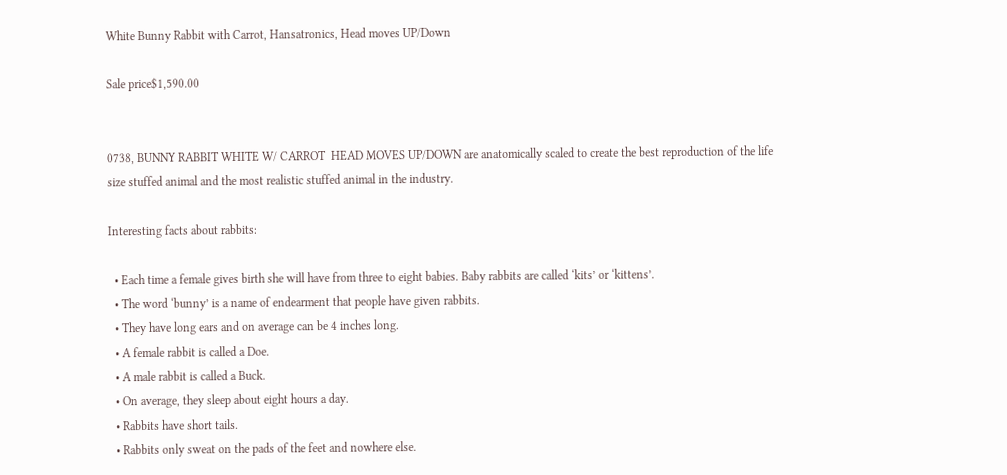White Bunny Rabbit with Carrot, Hansatronics, Head moves UP/Down

Sale price$1,590.00


0738, BUNNY RABBIT WHITE W/ CARROT  HEAD MOVES UP/DOWN are anatomically scaled to create the best reproduction of the life size stuffed animal and the most realistic stuffed animal in the industry.

Interesting facts about rabbits:

  • Each time a female gives birth she will have from three to eight babies. Baby rabbits are called ‘kits’ or ‘kittens’.
  • The word ‘bunny’ is a name of endearment that people have given rabbits.
  • They have long ears and on average can be 4 inches long.
  • A female rabbit is called a Doe.
  • A male rabbit is called a Buck.
  • On average, they sleep about eight hours a day.
  • Rabbits have short tails.
  • Rabbits only sweat on the pads of the feet and nowhere else.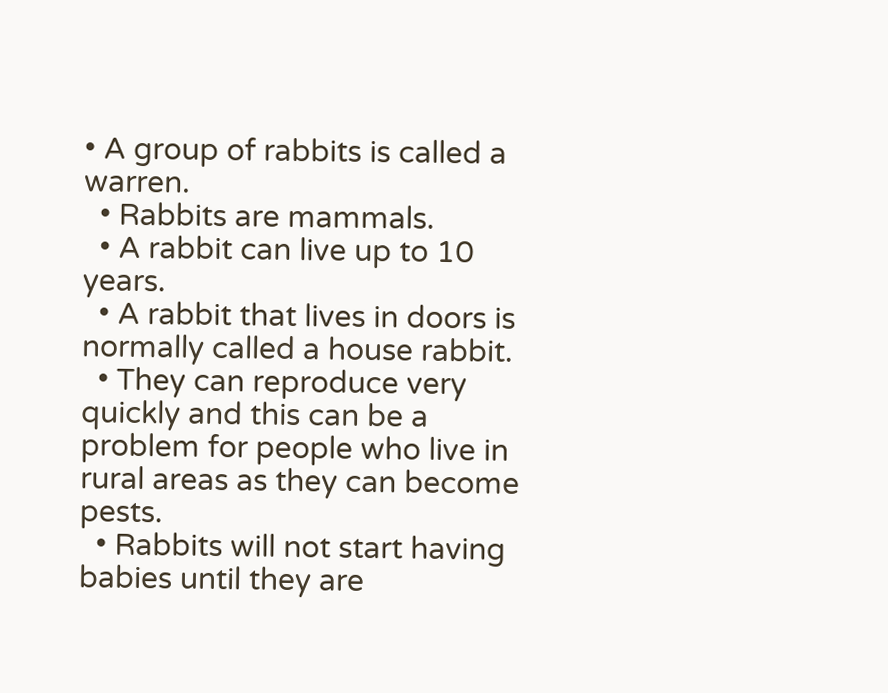• A group of rabbits is called a warren.
  • Rabbits are mammals.
  • A rabbit can live up to 10 years.
  • A rabbit that lives in doors is normally called a house rabbit.
  • They can reproduce very quickly and this can be a problem for people who live in rural areas as they can become pests.
  • Rabbits will not start having babies until they are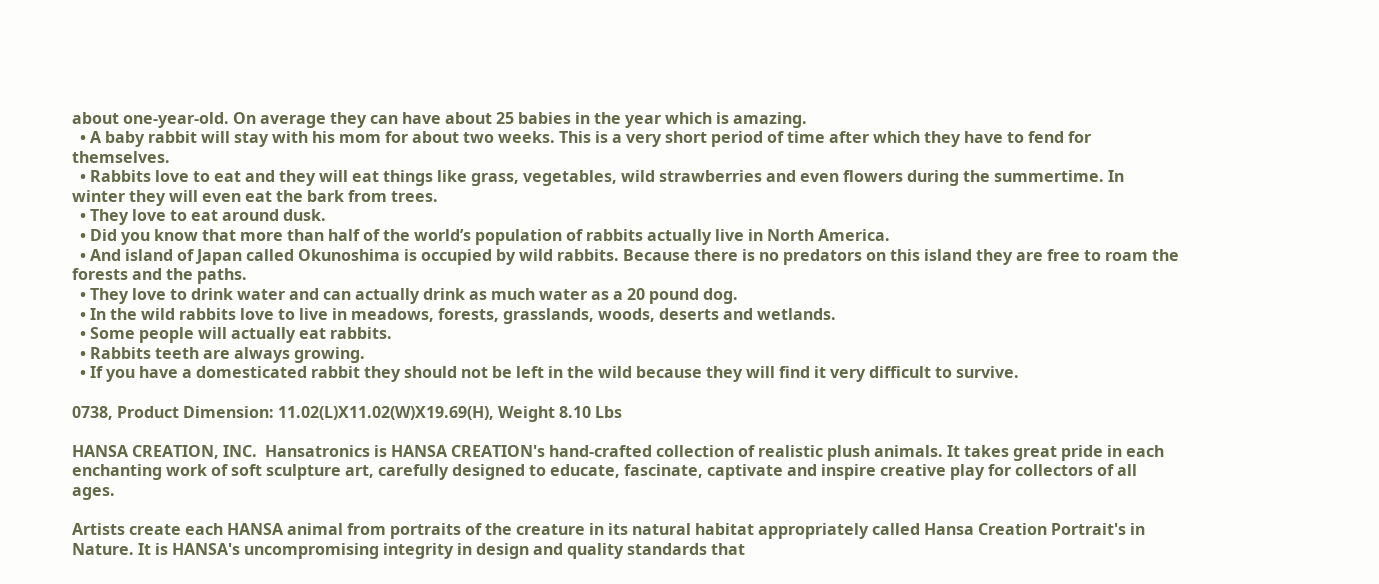about one-year-old. On average they can have about 25 babies in the year which is amazing.
  • A baby rabbit will stay with his mom for about two weeks. This is a very short period of time after which they have to fend for themselves.
  • Rabbits love to eat and they will eat things like grass, vegetables, wild strawberries and even flowers during the summertime. In winter they will even eat the bark from trees.
  • They love to eat around dusk.
  • Did you know that more than half of the world’s population of rabbits actually live in North America.
  • And island of Japan called Okunoshima is occupied by wild rabbits. Because there is no predators on this island they are free to roam the forests and the paths.
  • They love to drink water and can actually drink as much water as a 20 pound dog.
  • In the wild rabbits love to live in meadows, forests, grasslands, woods, deserts and wetlands.
  • Some people will actually eat rabbits.
  • Rabbits teeth are always growing.
  • If you have a domesticated rabbit they should not be left in the wild because they will find it very difficult to survive.

0738, Product Dimension: 11.02(L)X11.02(W)X19.69(H), Weight 8.10 Lbs

HANSA CREATION, INC.  Hansatronics is HANSA CREATION's hand-crafted collection of realistic plush animals. It takes great pride in each enchanting work of soft sculpture art, carefully designed to educate, fascinate, captivate and inspire creative play for collectors of all ages.

Artists create each HANSA animal from portraits of the creature in its natural habitat appropriately called Hansa Creation Portrait's in Nature. It is HANSA's uncompromising integrity in design and quality standards that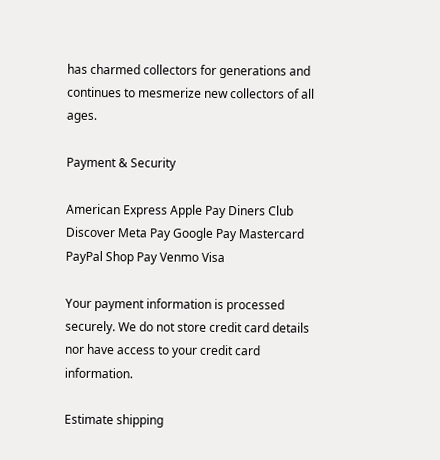has charmed collectors for generations and continues to mesmerize new collectors of all ages.

Payment & Security

American Express Apple Pay Diners Club Discover Meta Pay Google Pay Mastercard PayPal Shop Pay Venmo Visa

Your payment information is processed securely. We do not store credit card details nor have access to your credit card information.

Estimate shipping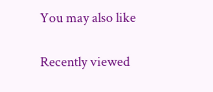You may also like

Recently viewed